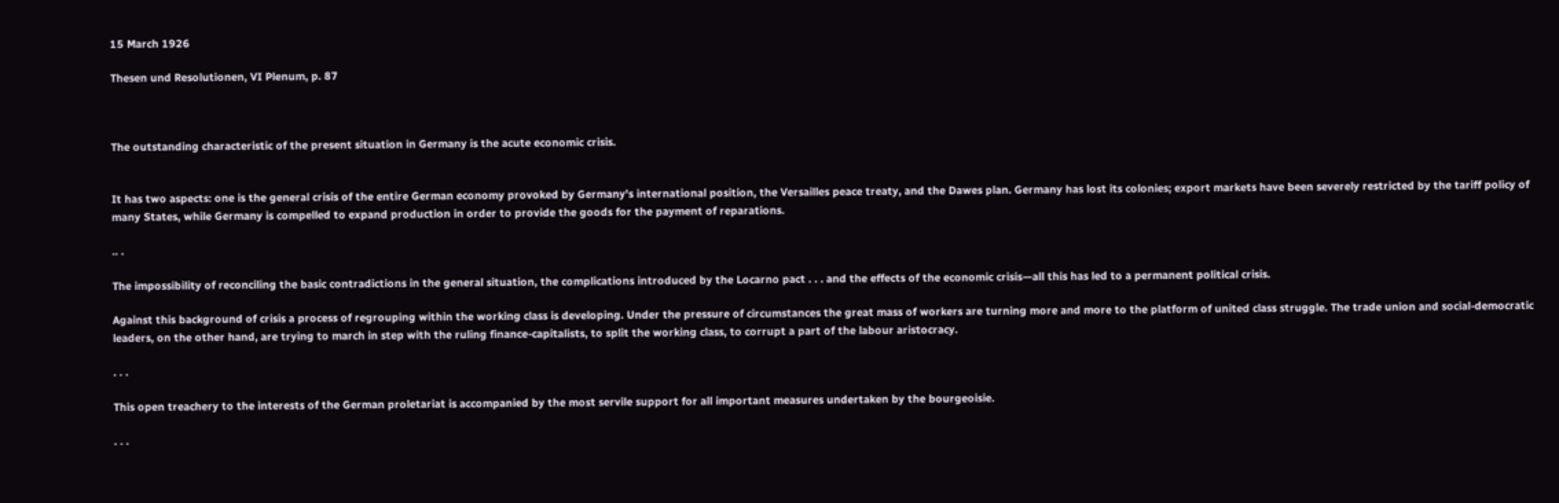15 March 1926

Thesen und Resolutionen, VI Plenum, p. 87



The outstanding characteristic of the present situation in Germany is the acute economic crisis.


It has two aspects: one is the general crisis of the entire German economy provoked by Germany's international position, the Versailles peace treaty, and the Dawes plan. Germany has lost its colonies; export markets have been severely restricted by the tariff policy of many States, while Germany is compelled to expand production in order to provide the goods for the payment of reparations.

.. .

The impossibility of reconciling the basic contradictions in the general situation, the complications introduced by the Locarno pact . . . and the effects of the economic crisis—all this has led to a permanent political crisis.

Against this background of crisis a process of regrouping within the working class is developing. Under the pressure of circumstances the great mass of workers are turning more and more to the platform of united class struggle. The trade union and social-democratic leaders, on the other hand, are trying to march in step with the ruling finance-capitalists, to split the working class, to corrupt a part of the labour aristocracy.

. . .

This open treachery to the interests of the German proletariat is accompanied by the most servile support for all important measures undertaken by the bourgeoisie.

. . .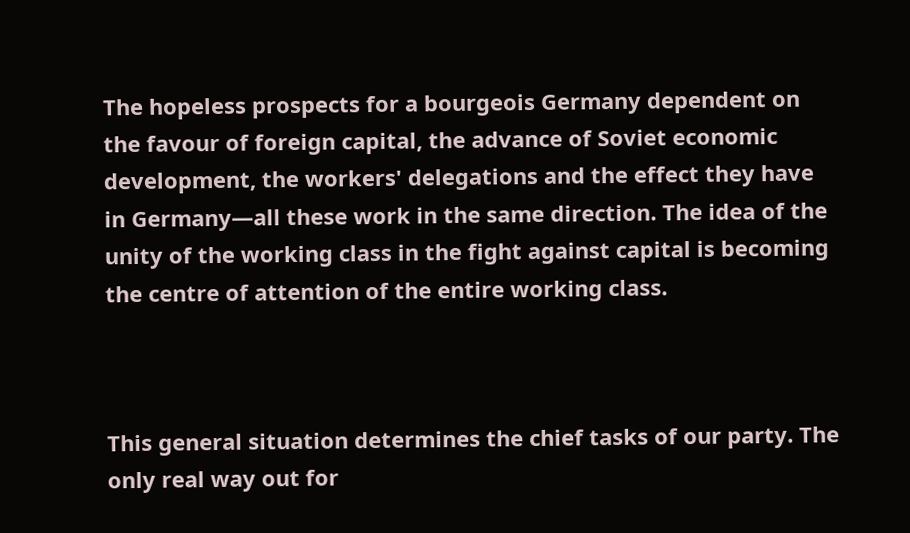The hopeless prospects for a bourgeois Germany dependent on the favour of foreign capital, the advance of Soviet economic development, the workers' delegations and the effect they have in Germany—all these work in the same direction. The idea of the unity of the working class in the fight against capital is becoming the centre of attention of the entire working class.



This general situation determines the chief tasks of our party. The only real way out for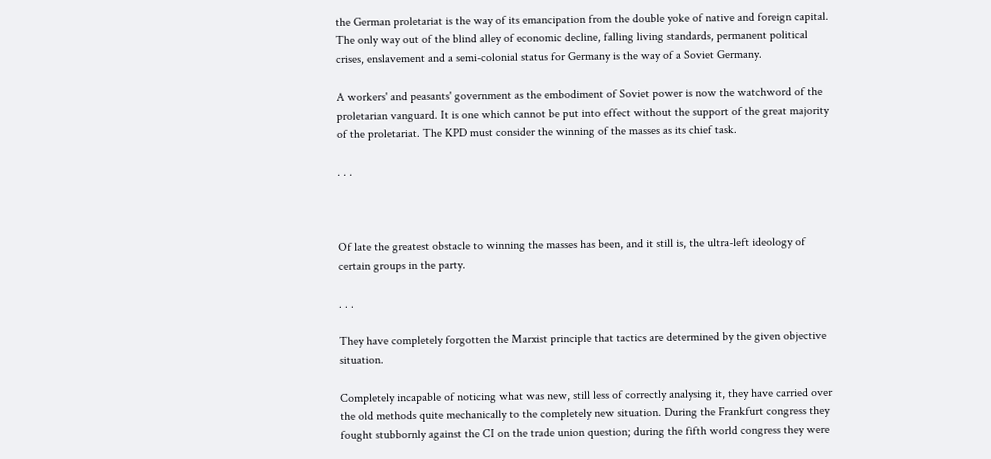the German proletariat is the way of its emancipation from the double yoke of native and foreign capital. The only way out of the blind alley of economic decline, falling living standards, permanent political crises, enslavement and a semi-colonial status for Germany is the way of a Soviet Germany.

A workers' and peasants' government as the embodiment of Soviet power is now the watchword of the proletarian vanguard. It is one which cannot be put into effect without the support of the great majority of the proletariat. The KPD must consider the winning of the masses as its chief task.

. . .



Of late the greatest obstacle to winning the masses has been, and it still is, the ultra-left ideology of certain groups in the party.

. . .

They have completely forgotten the Marxist principle that tactics are determined by the given objective situation.

Completely incapable of noticing what was new, still less of correctly analysing it, they have carried over the old methods quite mechanically to the completely new situation. During the Frankfurt congress they fought stubbornly against the CI on the trade union question; during the fifth world congress they were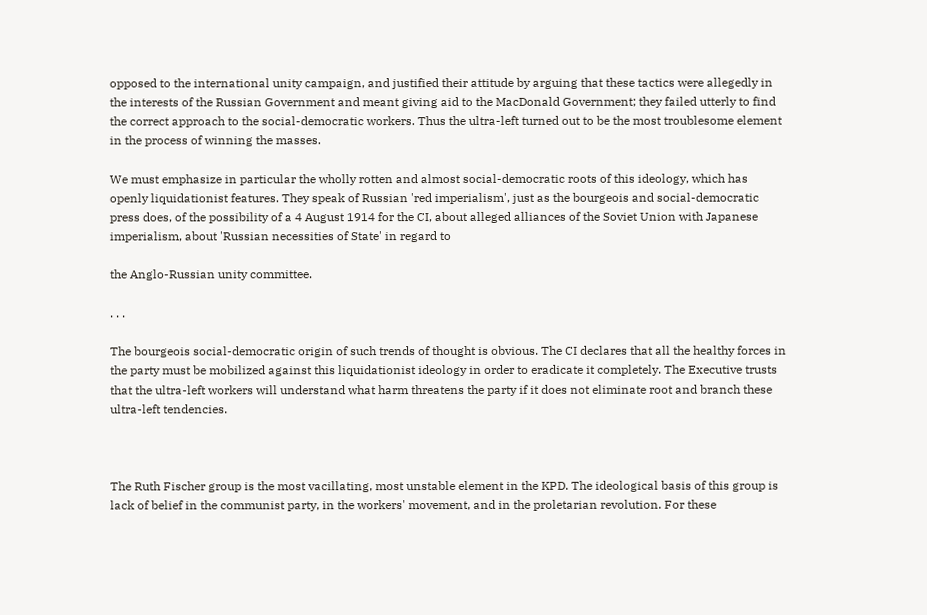opposed to the international unity campaign, and justified their attitude by arguing that these tactics were allegedly in the interests of the Russian Government and meant giving aid to the MacDonald Government; they failed utterly to find the correct approach to the social-democratic workers. Thus the ultra-left turned out to be the most troublesome element in the process of winning the masses.

We must emphasize in particular the wholly rotten and almost social-democratic roots of this ideology, which has openly liquidationist features. They speak of Russian 'red imperialism', just as the bourgeois and social-democratic press does, of the possibility of a 4 August 1914 for the CI, about alleged alliances of the Soviet Union with Japanese imperialism, about 'Russian necessities of State' in regard to

the Anglo-Russian unity committee.

. . .

The bourgeois social-democratic origin of such trends of thought is obvious. The CI declares that all the healthy forces in the party must be mobilized against this liquidationist ideology in order to eradicate it completely. The Executive trusts that the ultra-left workers will understand what harm threatens the party if it does not eliminate root and branch these ultra-left tendencies.



The Ruth Fischer group is the most vacillating, most unstable element in the KPD. The ideological basis of this group is lack of belief in the communist party, in the workers' movement, and in the proletarian revolution. For these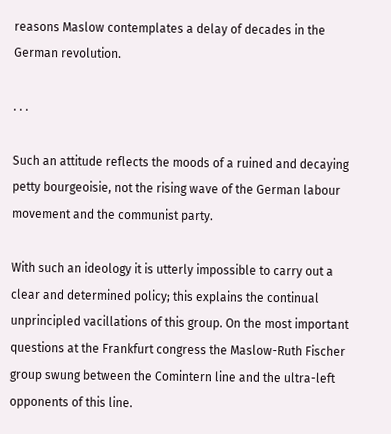reasons Maslow contemplates a delay of decades in the German revolution.

. . .

Such an attitude reflects the moods of a ruined and decaying petty bourgeoisie, not the rising wave of the German labour movement and the communist party.

With such an ideology it is utterly impossible to carry out a clear and determined policy; this explains the continual unprincipled vacillations of this group. On the most important questions at the Frankfurt congress the Maslow-Ruth Fischer group swung between the Comintern line and the ultra-left opponents of this line.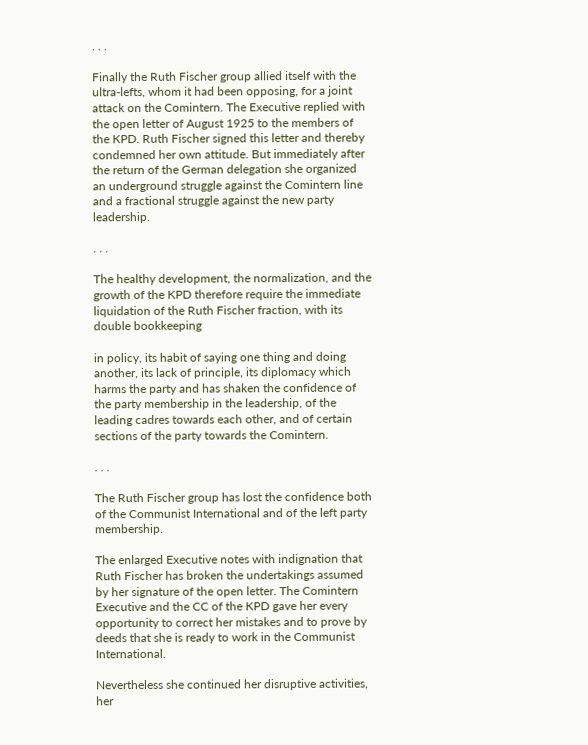. . .

Finally the Ruth Fischer group allied itself with the ultra-lefts, whom it had been opposing, for a joint attack on the Comintern. The Executive replied with the open letter of August 1925 to the members of the KPD. Ruth Fischer signed this letter and thereby condemned her own attitude. But immediately after the return of the German delegation she organized an underground struggle against the Comintern line and a fractional struggle against the new party leadership.

. . .

The healthy development, the normalization, and the growth of the KPD therefore require the immediate liquidation of the Ruth Fischer fraction, with its double bookkeeping

in policy, its habit of saying one thing and doing another, its lack of principle, its diplomacy which harms the party and has shaken the confidence of the party membership in the leadership, of the leading cadres towards each other, and of certain sections of the party towards the Comintern.

. . .

The Ruth Fischer group has lost the confidence both of the Communist International and of the left party membership.

The enlarged Executive notes with indignation that Ruth Fischer has broken the undertakings assumed by her signature of the open letter. The Comintern Executive and the CC of the KPD gave her every opportunity to correct her mistakes and to prove by deeds that she is ready to work in the Communist International.

Nevertheless she continued her disruptive activities, her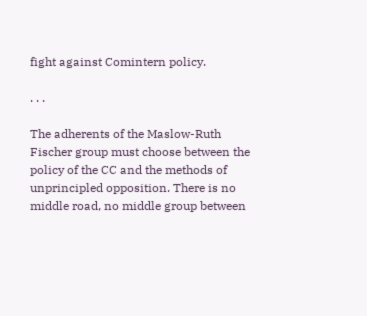fight against Comintern policy.

. . .

The adherents of the Maslow-Ruth Fischer group must choose between the policy of the CC and the methods of unprincipled opposition. There is no middle road, no middle group between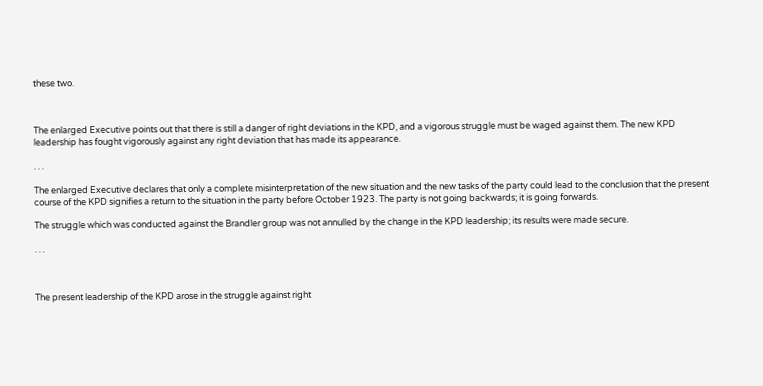these two.



The enlarged Executive points out that there is still a danger of right deviations in the KPD, and a vigorous struggle must be waged against them. The new KPD leadership has fought vigorously against any right deviation that has made its appearance.

. . .

The enlarged Executive declares that only a complete misinterpretation of the new situation and the new tasks of the party could lead to the conclusion that the present course of the KPD signifies a return to the situation in the party before October 1923. The party is not going backwards; it is going forwards.

The struggle which was conducted against the Brandler group was not annulled by the change in the KPD leadership; its results were made secure.

. . .



The present leadership of the KPD arose in the struggle against right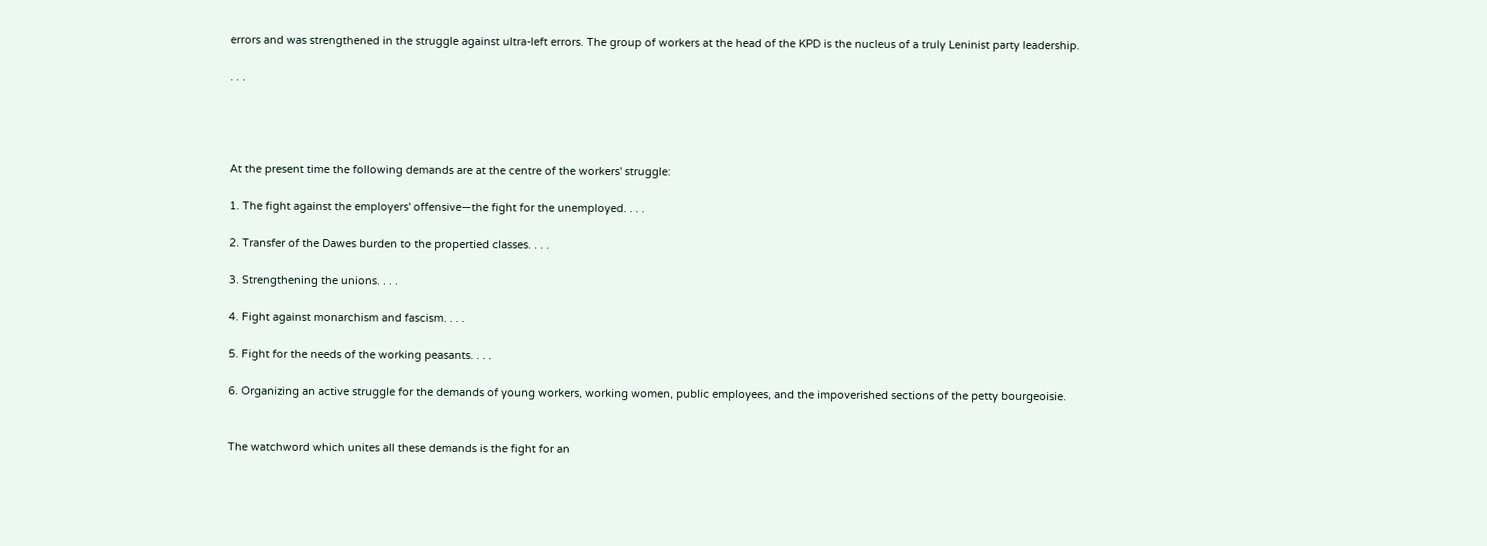errors and was strengthened in the struggle against ultra-left errors. The group of workers at the head of the KPD is the nucleus of a truly Leninist party leadership.

. . .




At the present time the following demands are at the centre of the workers' struggle:

1. The fight against the employers' offensive—the fight for the unemployed. . . .

2. Transfer of the Dawes burden to the propertied classes. . . .

3. Strengthening the unions. . . .

4. Fight against monarchism and fascism. . . .

5. Fight for the needs of the working peasants. . . .

6. Organizing an active struggle for the demands of young workers, working women, public employees, and the impoverished sections of the petty bourgeoisie.


The watchword which unites all these demands is the fight for an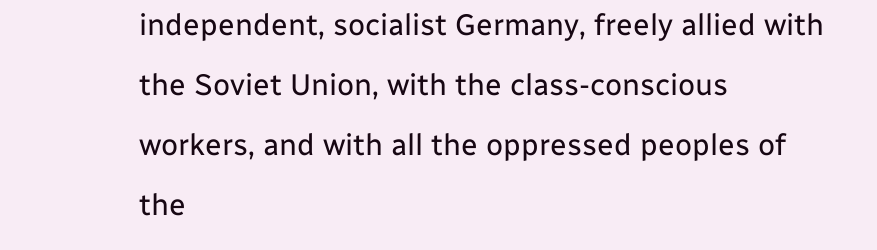independent, socialist Germany, freely allied with the Soviet Union, with the class-conscious workers, and with all the oppressed peoples of the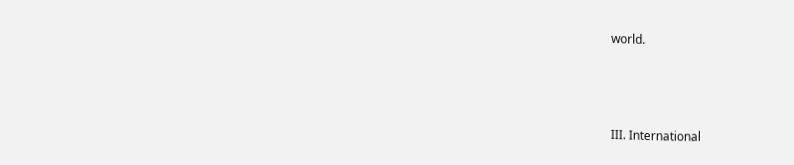world.



III. International